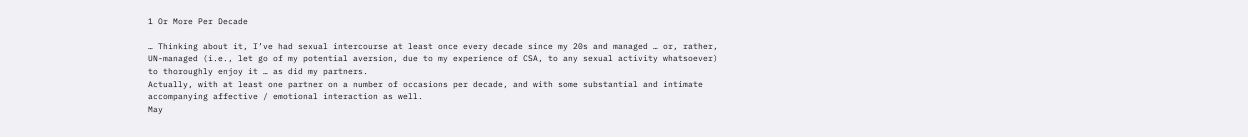1 Or More Per Decade

… Thinking about it, I’ve had sexual intercourse at least once every decade since my 20s and managed … or, rather, UN-managed (i.e., let go of my potential aversion, due to my experience of CSA, to any sexual activity whatsoever) to thoroughly enjoy it … as did my partners.
Actually, with at least one partner on a number of occasions per decade, and with some substantial and intimate accompanying affective / emotional interaction as well.
May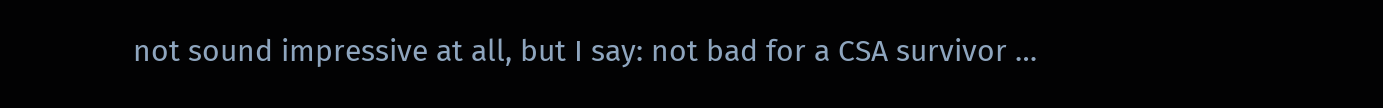not sound impressive at all, but I say: not bad for a CSA survivor …